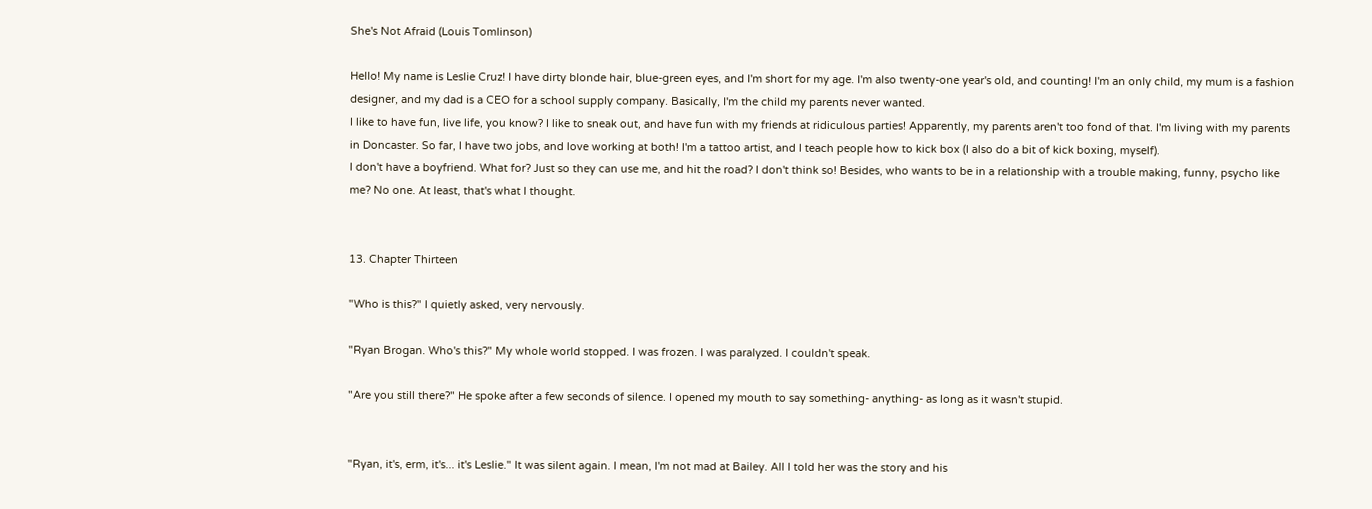She's Not Afraid (Louis Tomlinson)

Hello! My name is Leslie Cruz! I have dirty blonde hair, blue-green eyes, and I'm short for my age. I'm also twenty-one year's old, and counting! I'm an only child, my mum is a fashion designer, and my dad is a CEO for a school supply company. Basically, I'm the child my parents never wanted.
I like to have fun, live life, you know? I like to sneak out, and have fun with my friends at ridiculous parties! Apparently, my parents aren't too fond of that. I'm living with my parents in Doncaster. So far, I have two jobs, and love working at both! I'm a tattoo artist, and I teach people how to kick box (I also do a bit of kick boxing, myself).
I don't have a boyfriend. What for? Just so they can use me, and hit the road? I don't think so! Besides, who wants to be in a relationship with a trouble making, funny, psycho like me? No one. At least, that's what I thought.


13. Chapter Thirteen

"Who is this?" I quietly asked, very nervously.

"Ryan Brogan. Who's this?" My whole world stopped. I was frozen. I was paralyzed. I couldn't speak.

"Are you still there?" He spoke after a few seconds of silence. I opened my mouth to say something- anything- as long as it wasn't stupid.


"Ryan, it's, erm, it's... it's Leslie." It was silent again. I mean, I'm not mad at Bailey. All I told her was the story and his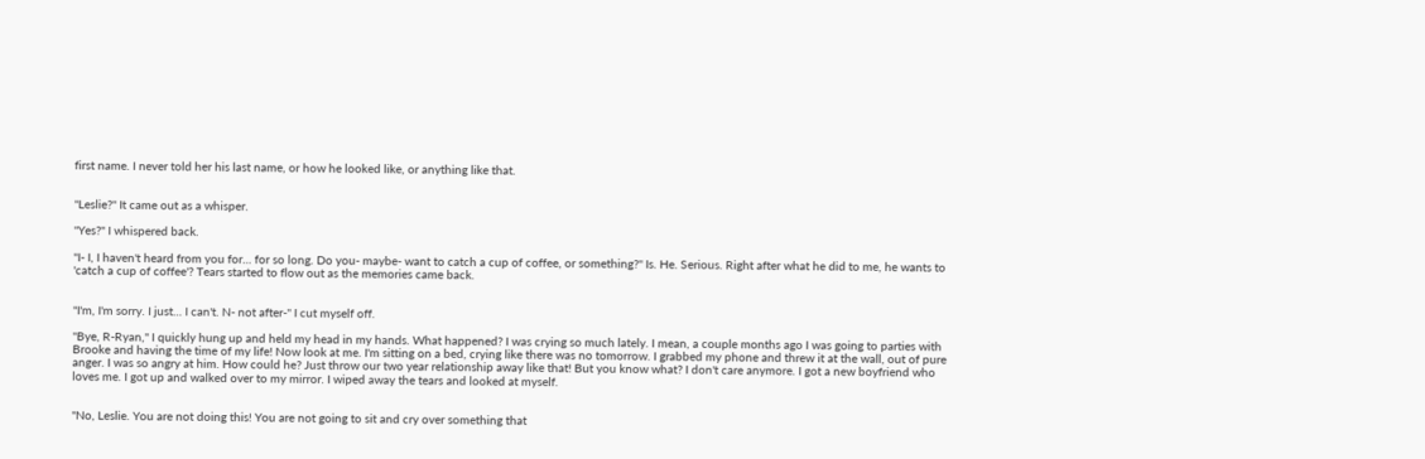first name. I never told her his last name, or how he looked like, or anything like that.


"Leslie?" It came out as a whisper.

"Yes?" I whispered back.

"I- I, I haven't heard from you for... for so long. Do you- maybe- want to catch a cup of coffee, or something?" Is. He. Serious. Right after what he did to me, he wants to 'catch a cup of coffee'? Tears started to flow out as the memories came back.


"I'm, I'm sorry. I just... I can't. N- not after-" I cut myself off.

"Bye, R-Ryan," I quickly hung up and held my head in my hands. What happened? I was crying so much lately. I mean, a couple months ago I was going to parties with Brooke and having the time of my life! Now look at me. I'm sitting on a bed, crying like there was no tomorrow. I grabbed my phone and threw it at the wall, out of pure anger. I was so angry at him. How could he? Just throw our two year relationship away like that! But you know what? I don't care anymore. I got a new boyfriend who loves me. I got up and walked over to my mirror. I wiped away the tears and looked at myself.


"No, Leslie. You are not doing this! You are not going to sit and cry over something that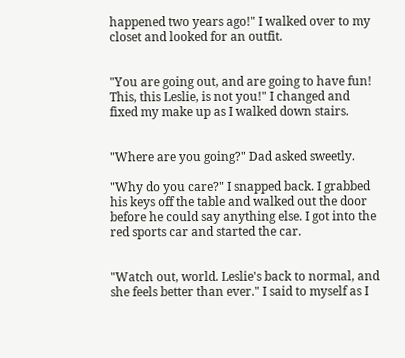happened two years ago!" I walked over to my closet and looked for an outfit.


"You are going out, and are going to have fun! This, this Leslie, is not you!" I changed and fixed my make up as I walked down stairs.


"Where are you going?" Dad asked sweetly.

"Why do you care?" I snapped back. I grabbed his keys off the table and walked out the door before he could say anything else. I got into the red sports car and started the car.


"Watch out, world. Leslie's back to normal, and she feels better than ever." I said to myself as I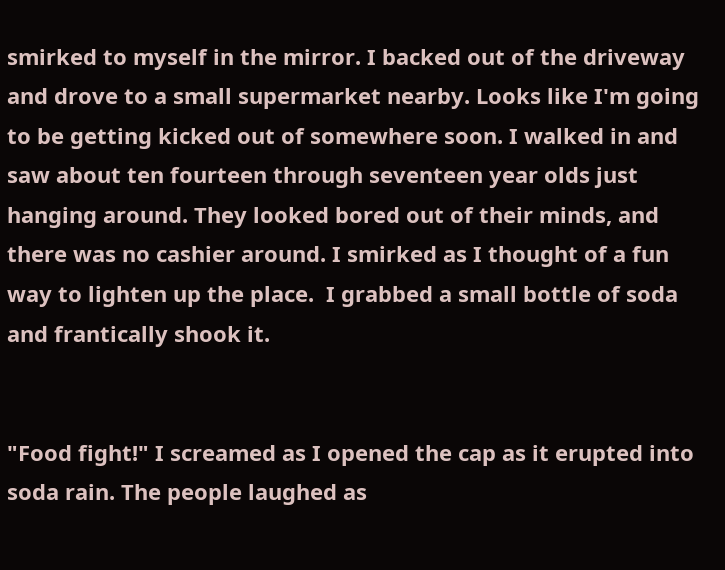smirked to myself in the mirror. I backed out of the driveway and drove to a small supermarket nearby. Looks like I'm going to be getting kicked out of somewhere soon. I walked in and saw about ten fourteen through seventeen year olds just hanging around. They looked bored out of their minds, and there was no cashier around. I smirked as I thought of a fun way to lighten up the place.  I grabbed a small bottle of soda and frantically shook it.


"Food fight!" I screamed as I opened the cap as it erupted into soda rain. The people laughed as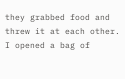they grabbed food and threw it at each other. I opened a bag of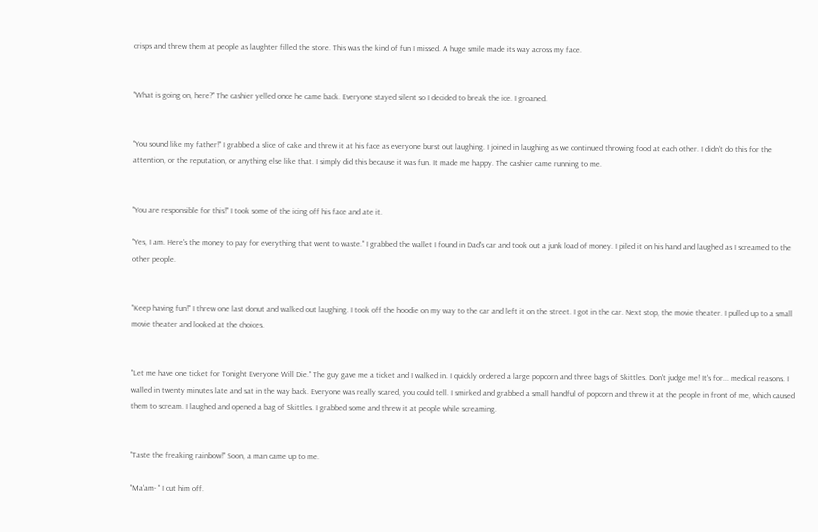crisps and threw them at people as laughter filled the store. This was the kind of fun I missed. A huge smile made its way across my face.


"What is going on, here?" The cashier yelled once he came back. Everyone stayed silent so I decided to break the ice. I groaned.


"You sound like my father!" I grabbed a slice of cake and threw it at his face as everyone burst out laughing. I joined in laughing as we continued throwing food at each other. I didn't do this for the attention, or the reputation, or anything else like that. I simply did this because it was fun. It made me happy. The cashier came running to me.


"You are responsible for this!" I took some of the icing off his face and ate it.

"Yes, I am. Here's the money to pay for everything that went to waste." I grabbed the wallet I found in Dad's car and took out a junk load of money. I piled it on his hand and laughed as I screamed to the other people.


"Keep having fun!" I threw one last donut and walked out laughing. I took off the hoodie on my way to the car and left it on the street. I got in the car. Next stop, the movie theater. I pulled up to a small movie theater and looked at the choices.


"Let me have one ticket for Tonight Everyone Will Die." The guy gave me a ticket and I walked in. I quickly ordered a large popcorn and three bags of Skittles. Don't judge me! It's for... medical reasons. I walled in twenty minutes late and sat in the way back. Everyone was really scared, you could tell. I smirked and grabbed a small handful of popcorn and threw it at the people in front of me, which caused them to scream. I laughed and opened a bag of Skittles. I grabbed some and threw it at people while screaming.


"Taste the freaking rainbow!" Soon, a man came up to me.

"Ma'am- " I cut him off.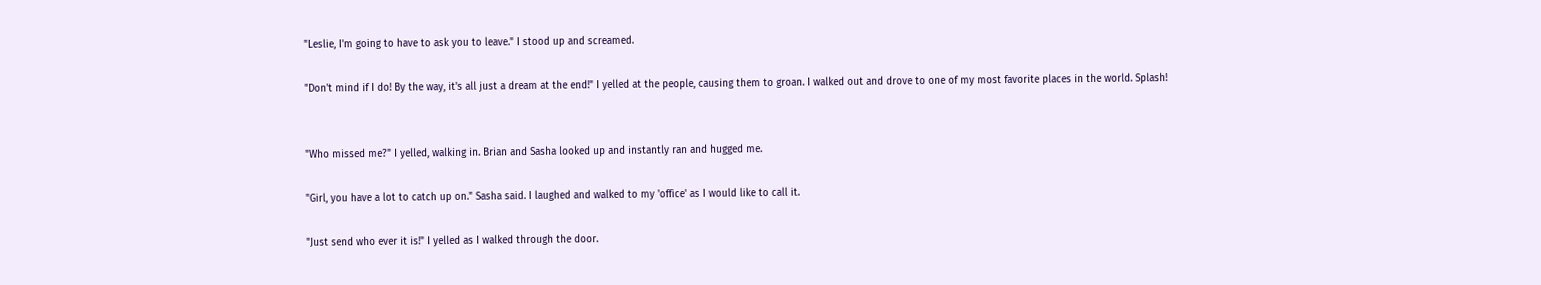"Leslie, I'm going to have to ask you to leave." I stood up and screamed.

"Don't mind if I do! By the way, it's all just a dream at the end!" I yelled at the people, causing them to groan. I walked out and drove to one of my most favorite places in the world. Splash!


"Who missed me?" I yelled, walking in. Brian and Sasha looked up and instantly ran and hugged me.

"Girl, you have a lot to catch up on." Sasha said. I laughed and walked to my 'office' as I would like to call it.

"Just send who ever it is!" I yelled as I walked through the door.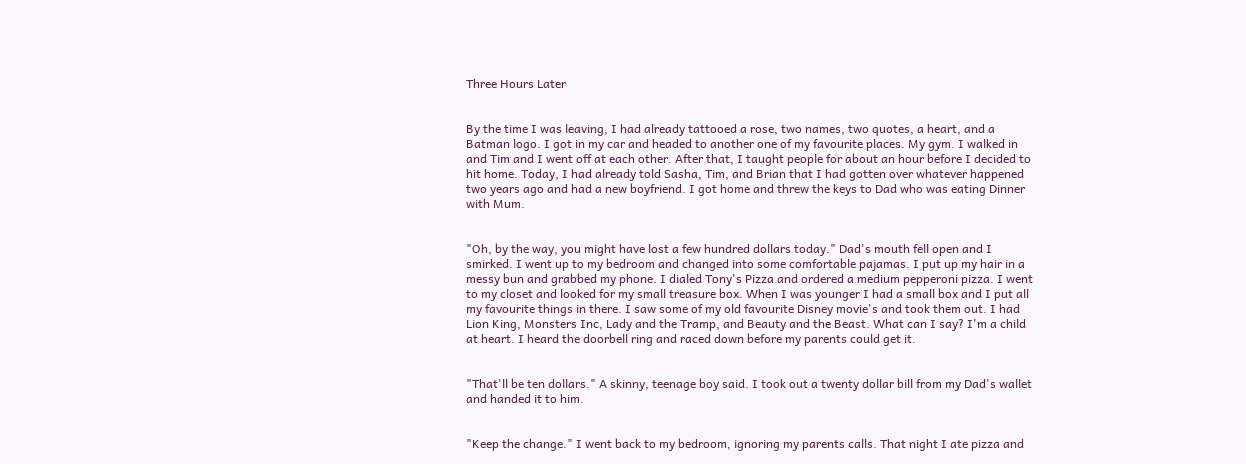Three Hours Later


By the time I was leaving, I had already tattooed a rose, two names, two quotes, a heart, and a Batman logo. I got in my car and headed to another one of my favourite places. My gym. I walked in and Tim and I went off at each other. After that, I taught people for about an hour before I decided to hit home. Today, I had already told Sasha, Tim, and Brian that I had gotten over whatever happened two years ago and had a new boyfriend. I got home and threw the keys to Dad who was eating Dinner with Mum.


"Oh, by the way, you might have lost a few hundred dollars today." Dad's mouth fell open and I smirked. I went up to my bedroom and changed into some comfortable pajamas. I put up my hair in a messy bun and grabbed my phone. I dialed Tony's Pizza and ordered a medium pepperoni pizza. I went to my closet and looked for my small treasure box. When I was younger I had a small box and I put all my favourite things in there. I saw some of my old favourite Disney movie's and took them out. I had Lion King, Monsters Inc, Lady and the Tramp, and Beauty and the Beast. What can I say? I'm a child at heart. I heard the doorbell ring and raced down before my parents could get it.


"That'll be ten dollars." A skinny, teenage boy said. I took out a twenty dollar bill from my Dad's wallet and handed it to him.


"Keep the change." I went back to my bedroom, ignoring my parents calls. That night I ate pizza and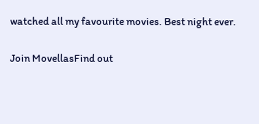watched all my favourite movies. Best night ever.

Join MovellasFind out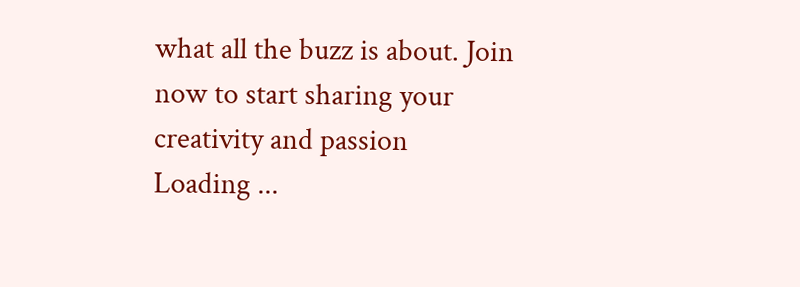what all the buzz is about. Join now to start sharing your creativity and passion
Loading ...